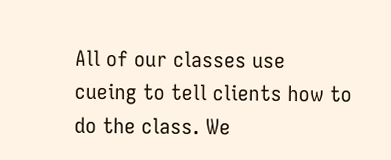All of our classes use cueing to tell clients how to do the class. We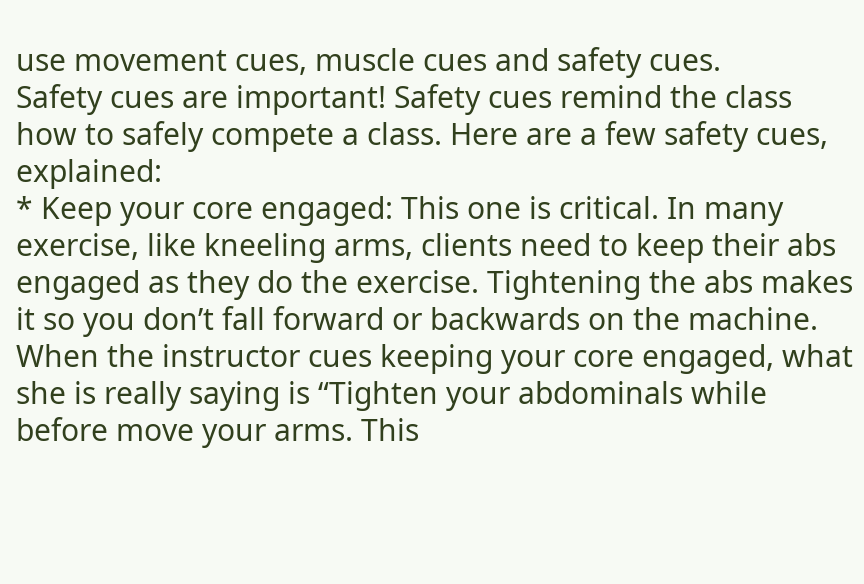use movement cues, muscle cues and safety cues.
Safety cues are important! Safety cues remind the class how to safely compete a class. Here are a few safety cues, explained:
* Keep your core engaged: This one is critical. In many exercise, like kneeling arms, clients need to keep their abs engaged as they do the exercise. Tightening the abs makes it so you don’t fall forward or backwards on the machine. When the instructor cues keeping your core engaged, what she is really saying is “Tighten your abdominals while before move your arms. This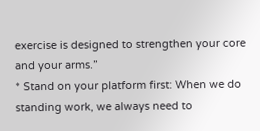exercise is designed to strengthen your core and your arms.”
* Stand on your platform first: When we do standing work, we always need to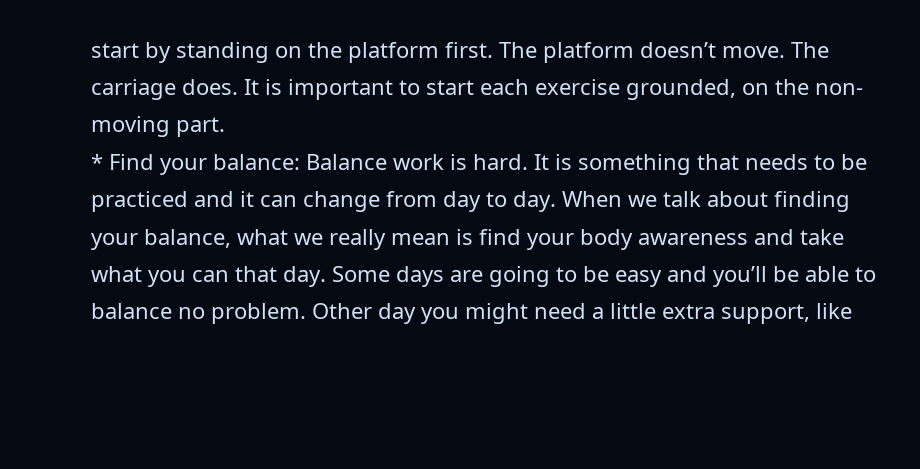start by standing on the platform first. The platform doesn’t move. The carriage does. It is important to start each exercise grounded, on the non-moving part.
* Find your balance: Balance work is hard. It is something that needs to be practiced and it can change from day to day. When we talk about finding your balance, what we really mean is find your body awareness and take what you can that day. Some days are going to be easy and you’ll be able to balance no problem. Other day you might need a little extra support, like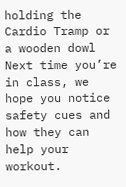holding the Cardio Tramp or a wooden dowl
Next time you’re in class, we hope you notice safety cues and how they can help your workout.